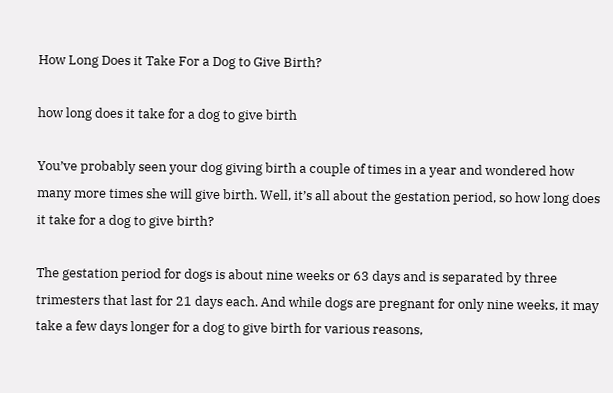How Long Does it Take For a Dog to Give Birth?

how long does it take for a dog to give birth

You’ve probably seen your dog giving birth a couple of times in a year and wondered how many more times she will give birth. Well, it’s all about the gestation period, so how long does it take for a dog to give birth?

The gestation period for dogs is about nine weeks or 63 days and is separated by three trimesters that last for 21 days each. And while dogs are pregnant for only nine weeks, it may take a few days longer for a dog to give birth for various reasons,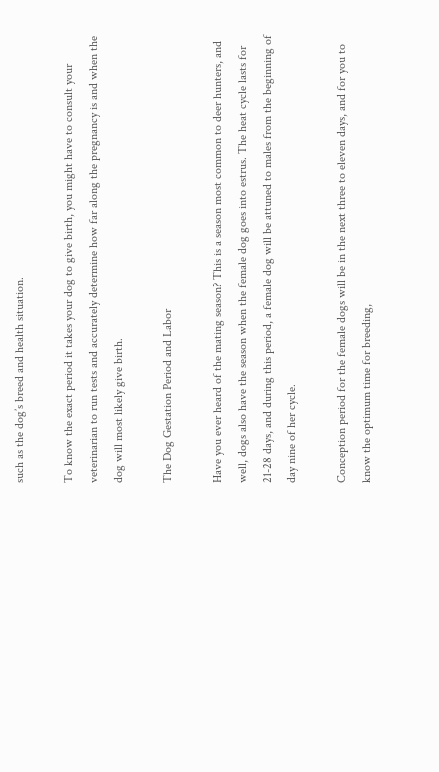such as the dog’s breed and health situation.

To know the exact period it takes your dog to give birth, you might have to consult your veterinarian to run tests and accurately determine how far along the pregnancy is and when the dog will most likely give birth.

The Dog Gestation Period and Labor

Have you ever heard of the mating season? This is a season most common to deer hunters, and well, dogs also have the season when the female dog goes into estrus. The heat cycle lasts for 21-28 days, and during this period, a female dog will be attuned to males from the beginning of day nine of her cycle.

Conception period for the female dogs will be in the next three to eleven days, and for you to know the optimum time for breeding,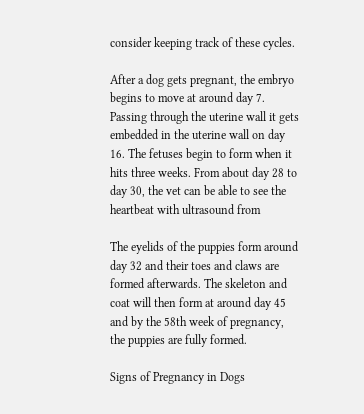consider keeping track of these cycles.

After a dog gets pregnant, the embryo begins to move at around day 7. Passing through the uterine wall it gets embedded in the uterine wall on day 16. The fetuses begin to form when it hits three weeks. From about day 28 to day 30, the vet can be able to see the heartbeat with ultrasound from

The eyelids of the puppies form around day 32 and their toes and claws are formed afterwards. The skeleton and coat will then form at around day 45 and by the 58th week of pregnancy, the puppies are fully formed.

Signs of Pregnancy in Dogs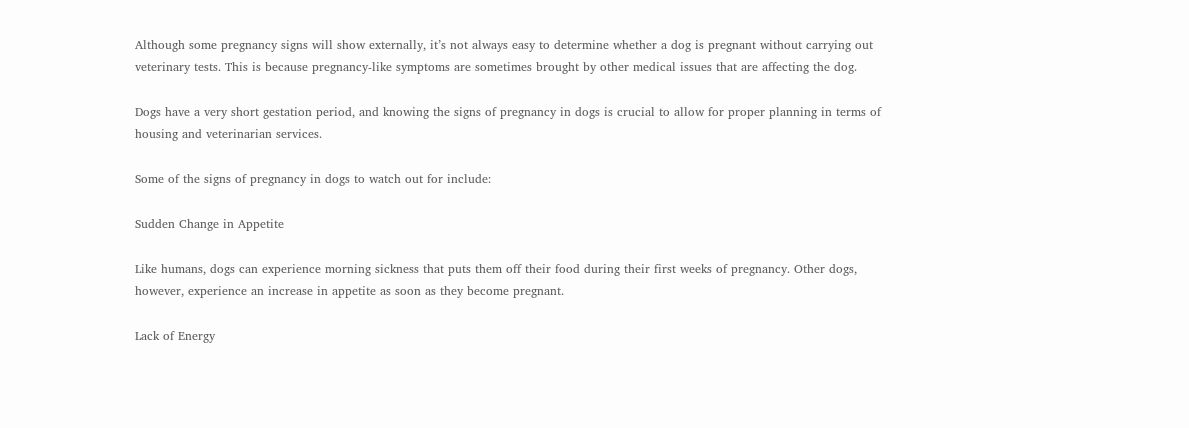Although some pregnancy signs will show externally, it’s not always easy to determine whether a dog is pregnant without carrying out veterinary tests. This is because pregnancy-like symptoms are sometimes brought by other medical issues that are affecting the dog.

Dogs have a very short gestation period, and knowing the signs of pregnancy in dogs is crucial to allow for proper planning in terms of housing and veterinarian services.

Some of the signs of pregnancy in dogs to watch out for include:

Sudden Change in Appetite

Like humans, dogs can experience morning sickness that puts them off their food during their first weeks of pregnancy. Other dogs, however, experience an increase in appetite as soon as they become pregnant.

Lack of Energy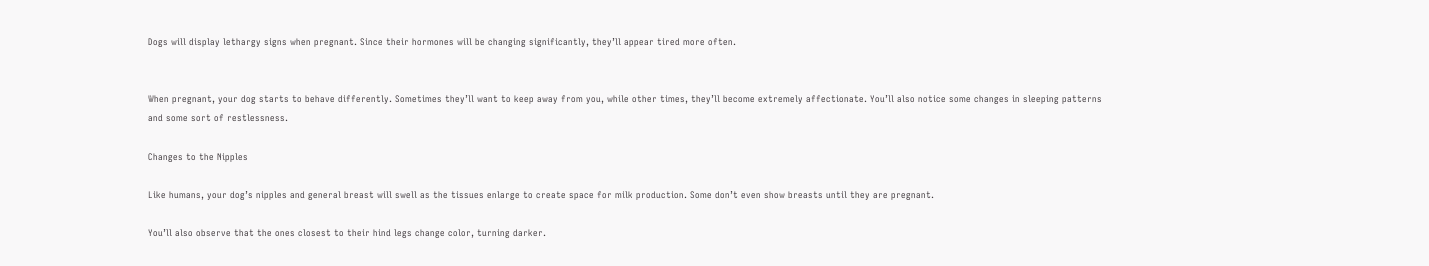Dogs will display lethargy signs when pregnant. Since their hormones will be changing significantly, they’ll appear tired more often.


When pregnant, your dog starts to behave differently. Sometimes they’ll want to keep away from you, while other times, they’ll become extremely affectionate. You’ll also notice some changes in sleeping patterns and some sort of restlessness.

Changes to the Nipples

Like humans, your dog’s nipples and general breast will swell as the tissues enlarge to create space for milk production. Some don’t even show breasts until they are pregnant.

You’ll also observe that the ones closest to their hind legs change color, turning darker.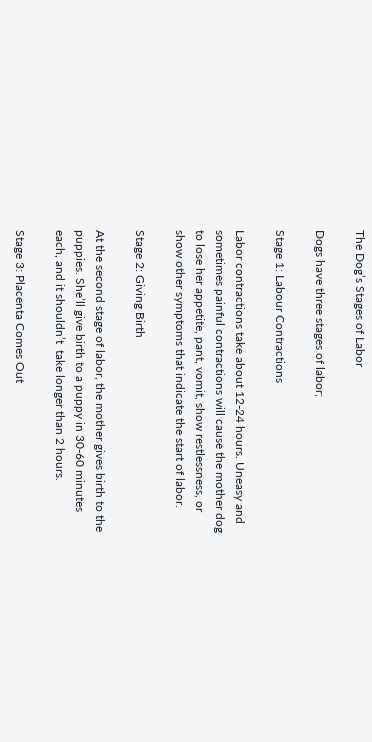The Dog’s Stages of Labor

Dogs have three stages of labor;

Stage 1: Labour Contractions

Labor contractions take about 12-24 hours. Uneasy and sometimes painful contractions will cause the mother dog to lose her appetite, pant, vomit, show restlessness, or show other symptoms that indicate the start of labor.

Stage 2: Giving Birth

At the second stage of labor, the mother gives birth to the puppies. She’ll give birth to a puppy in 30-60 minutes each, and it shouldn’t  take longer than 2 hours.

Stage 3: Placenta Comes Out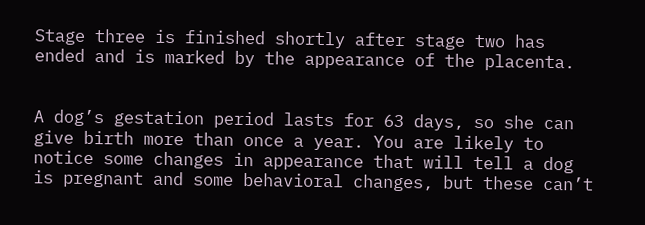Stage three is finished shortly after stage two has ended and is marked by the appearance of the placenta.


A dog’s gestation period lasts for 63 days, so she can give birth more than once a year. You are likely to notice some changes in appearance that will tell a dog is pregnant and some behavioral changes, but these can’t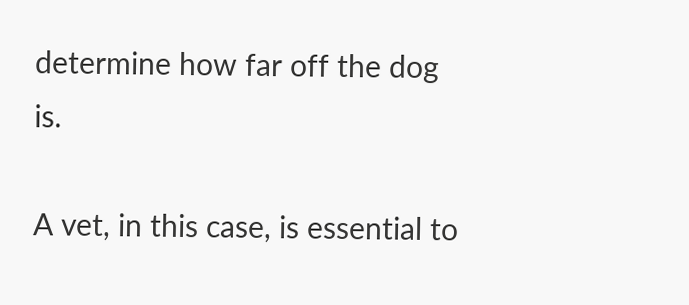determine how far off the dog is.

A vet, in this case, is essential to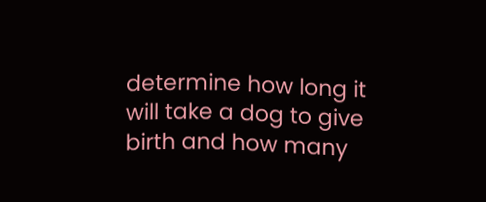determine how long it will take a dog to give birth and how many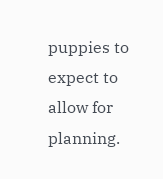puppies to expect to allow for planning.